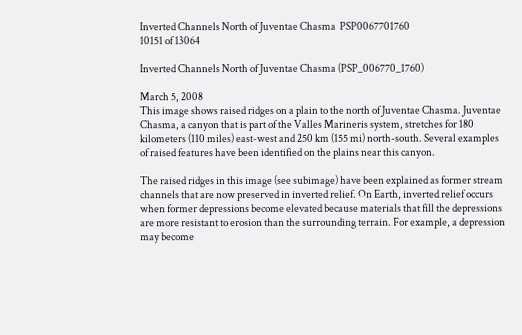Inverted Channels North of Juventae Chasma  PSP0067701760
10151 of 13064

Inverted Channels North of Juventae Chasma (PSP_006770_1760)

March 5, 2008
This image shows raised ridges on a plain to the north of Juventae Chasma. Juventae Chasma, a canyon that is part of the Valles Marineris system, stretches for 180 kilometers (110 miles) east-west and 250 km (155 mi) north-south. Several examples of raised features have been identified on the plains near this canyon.

The raised ridges in this image (see subimage) have been explained as former stream channels that are now preserved in inverted relief. On Earth, inverted relief occurs when former depressions become elevated because materials that fill the depressions are more resistant to erosion than the surrounding terrain. For example, a depression may become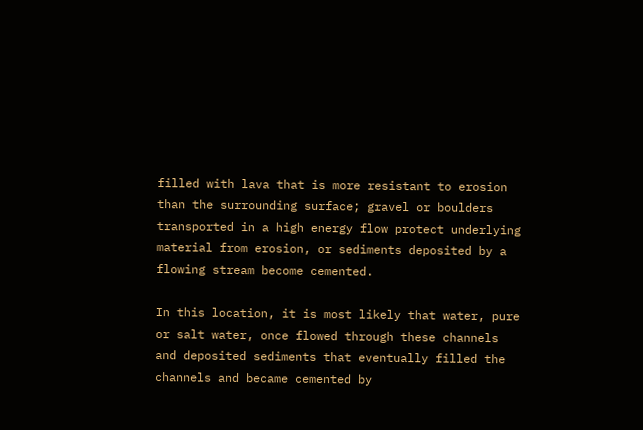filled with lava that is more resistant to erosion than the surrounding surface; gravel or boulders transported in a high energy flow protect underlying material from erosion, or sediments deposited by a flowing stream become cemented.

In this location, it is most likely that water, pure or salt water, once flowed through these channels and deposited sediments that eventually filled the channels and became cemented by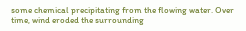some chemical precipitating from the flowing water. Over time, wind eroded the surrounding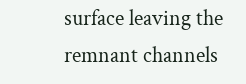surface leaving the remnant channels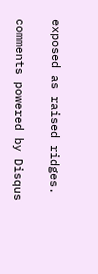exposed as raised ridges.

comments powered by Disqus